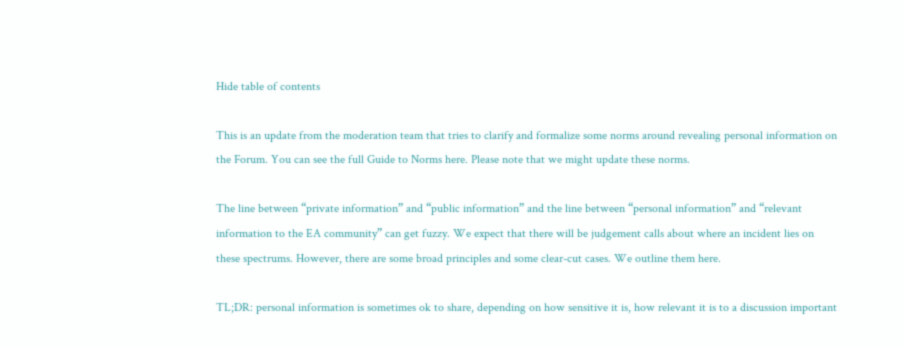Hide table of contents

This is an update from the moderation team that tries to clarify and formalize some norms around revealing personal information on the Forum. You can see the full Guide to Norms here. Please note that we might update these norms.

The line between “private information” and “public information” and the line between “personal information” and “relevant information to the EA community” can get fuzzy. We expect that there will be judgement calls about where an incident lies on these spectrums. However, there are some broad principles and some clear-cut cases. We outline them here.

TL;DR: personal information is sometimes ok to share, depending on how sensitive it is, how relevant it is to a discussion important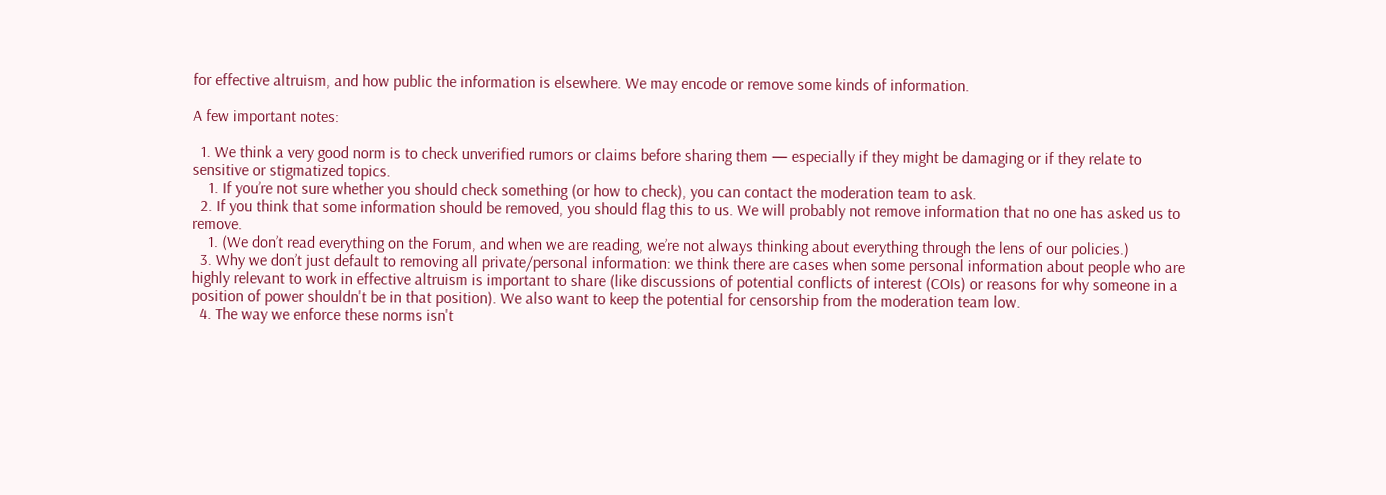for effective altruism, and how public the information is elsewhere. We may encode or remove some kinds of information.

A few important notes:

  1. We think a very good norm is to check unverified rumors or claims before sharing them — especially if they might be damaging or if they relate to sensitive or stigmatized topics.
    1. If you’re not sure whether you should check something (or how to check), you can contact the moderation team to ask.
  2. If you think that some information should be removed, you should flag this to us. We will probably not remove information that no one has asked us to remove.
    1. (We don’t read everything on the Forum, and when we are reading, we’re not always thinking about everything through the lens of our policies.)
  3. Why we don’t just default to removing all private/personal information: we think there are cases when some personal information about people who are highly relevant to work in effective altruism is important to share (like discussions of potential conflicts of interest (COIs) or reasons for why someone in a position of power shouldn't be in that position). We also want to keep the potential for censorship from the moderation team low.
  4. The way we enforce these norms isn't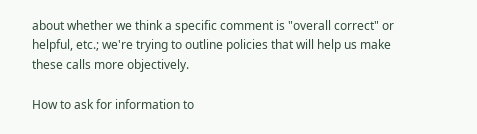about whether we think a specific comment is "overall correct" or helpful, etc.; we're trying to outline policies that will help us make these calls more objectively.

How to ask for information to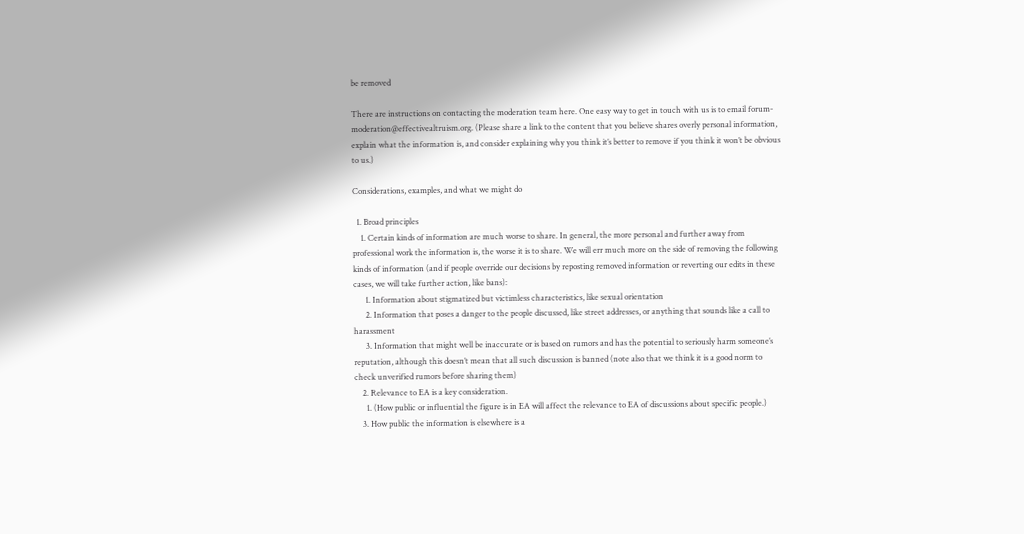be removed

There are instructions on contacting the moderation team here. One easy way to get in touch with us is to email forum-moderation@effectivealtruism.org. (Please share a link to the content that you believe shares overly personal information, explain what the information is, and consider explaining why you think it’s better to remove if you think it won’t be obvious to us.)

Considerations, examples, and what we might do

  1. Broad principles
    1. Certain kinds of information are much worse to share. In general, the more personal and further away from professional work the information is, the worse it is to share. We will err much more on the side of removing the following kinds of information (and if people override our decisions by reposting removed information or reverting our edits in these cases, we will take further action, like bans):
      1. Information about stigmatized but victimless characteristics, like sexual orientation
      2. Information that poses a danger to the people discussed, like street addresses, or anything that sounds like a call to harassment
      3. Information that might well be inaccurate or is based on rumors and has the potential to seriously harm someone’s reputation, although this doesn’t mean that all such discussion is banned (note also that we think it is a good norm to check unverified rumors before sharing them)
    2. Relevance to EA is a key consideration.
      1. (How public or influential the figure is in EA will affect the relevance to EA of discussions about specific people.)
    3. How public the information is elsewhere is a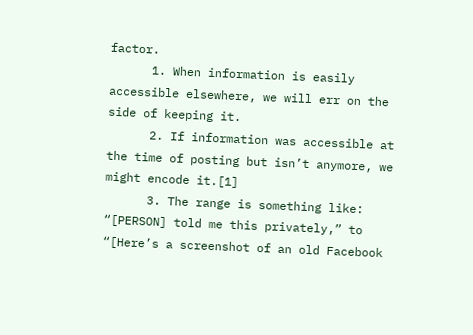factor.
      1. When information is easily accessible elsewhere, we will err on the side of keeping it.
      2. If information was accessible at the time of posting but isn’t anymore, we might encode it.[1]
      3. The range is something like: “[PERSON] told me this privately,” to “[Here’s a screenshot of an old Facebook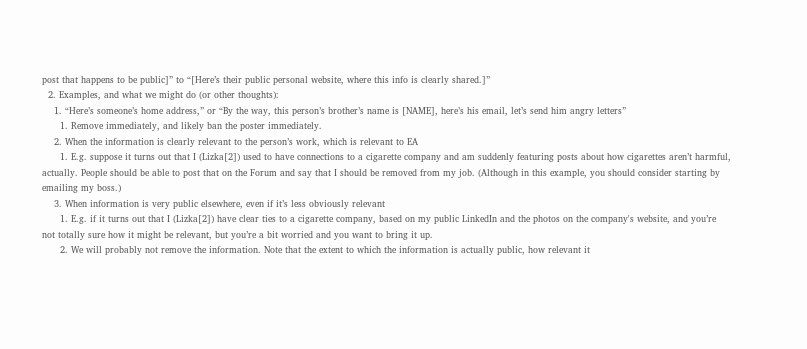post that happens to be public]” to “[Here’s their public personal website, where this info is clearly shared.]”
  2. Examples, and what we might do (or other thoughts):
    1. “Here’s someone’s home address,” or “By the way, this person’s brother’s name is [NAME], here’s his email, let’s send him angry letters”
      1. Remove immediately, and likely ban the poster immediately.
    2. When the information is clearly relevant to the person’s work, which is relevant to EA
      1. E.g. suppose it turns out that I (Lizka[2]) used to have connections to a cigarette company and am suddenly featuring posts about how cigarettes aren’t harmful, actually. People should be able to post that on the Forum and say that I should be removed from my job. (Although in this example, you should consider starting by emailing my boss.)
    3. When information is very public elsewhere, even if it’s less obviously relevant
      1. E.g. if it turns out that I (Lizka[2]) have clear ties to a cigarette company, based on my public LinkedIn and the photos on the company's website, and you’re not totally sure how it might be relevant, but you’re a bit worried and you want to bring it up.
      2. We will probably not remove the information. Note that the extent to which the information is actually public, how relevant it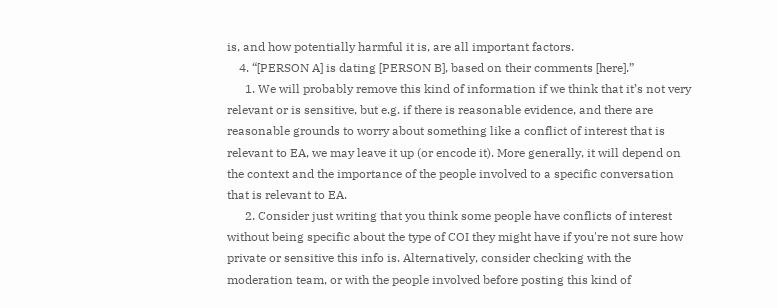is, and how potentially harmful it is, are all important factors.
    4. “[PERSON A] is dating [PERSON B], based on their comments [here].”
      1. We will probably remove this kind of information if we think that it’s not very relevant or is sensitive, but e.g. if there is reasonable evidence, and there are reasonable grounds to worry about something like a conflict of interest that is relevant to EA, we may leave it up (or encode it). More generally, it will depend on the context and the importance of the people involved to a specific conversation that is relevant to EA.
      2. Consider just writing that you think some people have conflicts of interest without being specific about the type of COI they might have if you're not sure how private or sensitive this info is. Alternatively, consider checking with the moderation team, or with the people involved before posting this kind of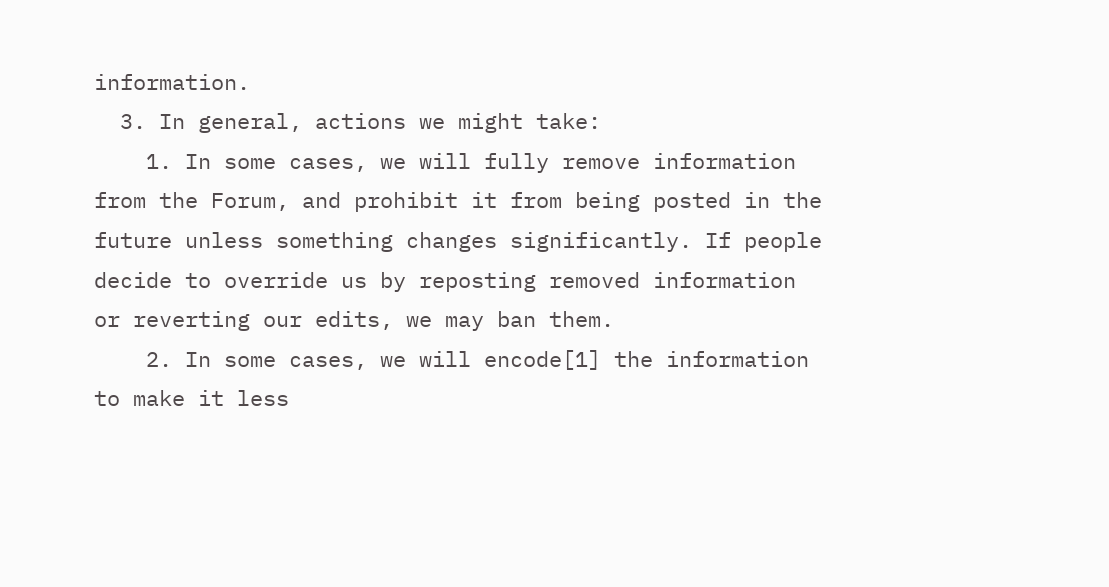information.
  3. In general, actions we might take:
    1. In some cases, we will fully remove information from the Forum, and prohibit it from being posted in the future unless something changes significantly. If people decide to override us by reposting removed information or reverting our edits, we may ban them.
    2. In some cases, we will encode[1] the information to make it less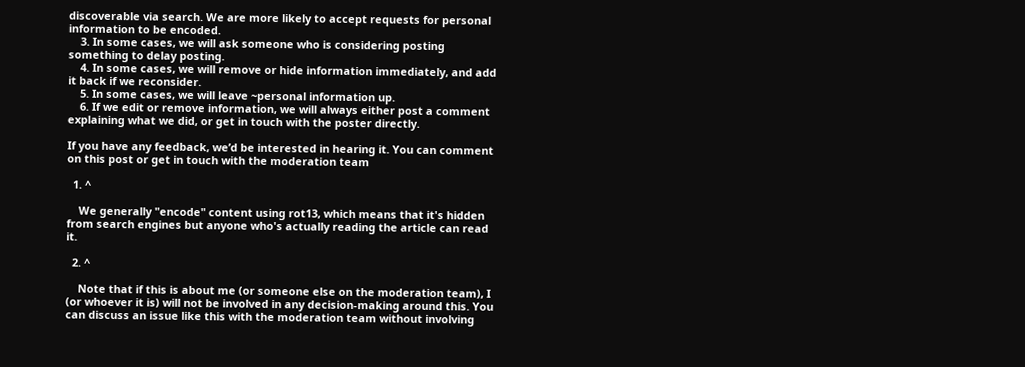discoverable via search. We are more likely to accept requests for personal information to be encoded.
    3. In some cases, we will ask someone who is considering posting something to delay posting.
    4. In some cases, we will remove or hide information immediately, and add it back if we reconsider.
    5. In some cases, we will leave ~personal information up.
    6. If we edit or remove information, we will always either post a comment explaining what we did, or get in touch with the poster directly.

If you have any feedback, we’d be interested in hearing it. You can comment on this post or get in touch with the moderation team

  1. ^

    We generally "encode" content using rot13, which means that it's hidden from search engines but anyone who's actually reading the article can read it.

  2. ^

    Note that if this is about me (or someone else on the moderation team), I (or whoever it is) will not be involved in any decision-making around this. You can discuss an issue like this with the moderation team without involving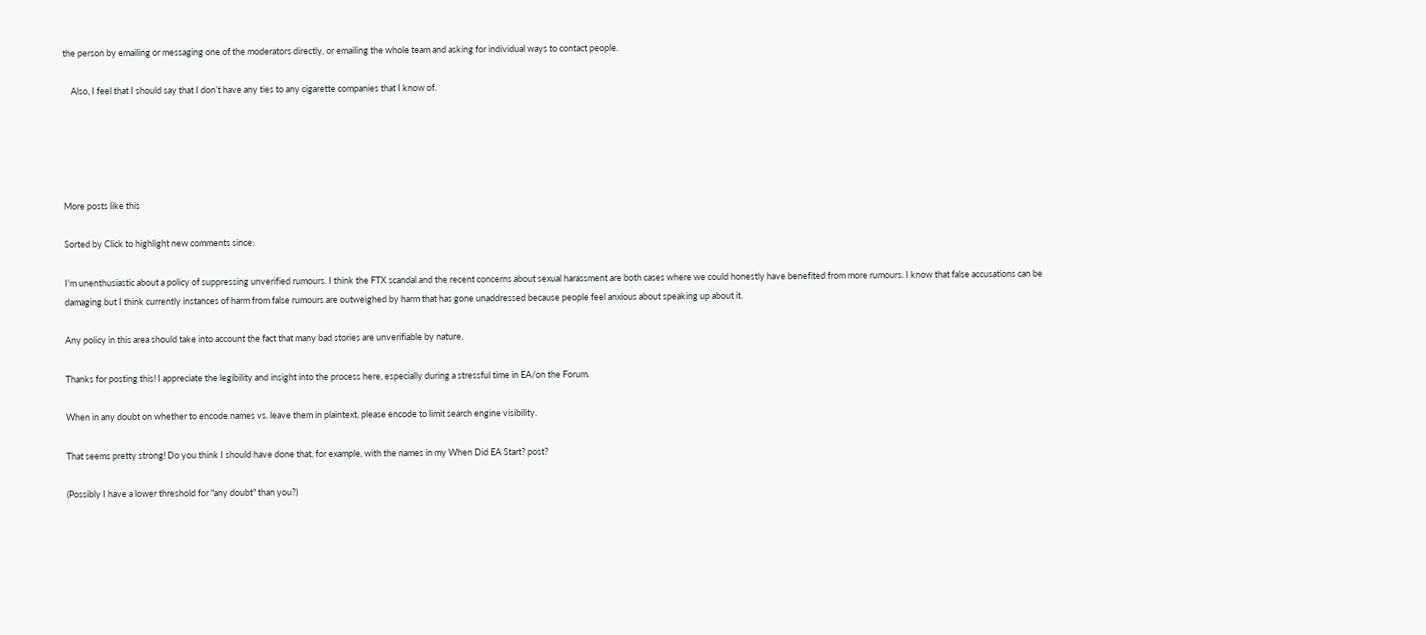the person by emailing or messaging one of the moderators directly, or emailing the whole team and asking for individual ways to contact people.

    Also, I feel that I should say that I don’t have any ties to any cigarette companies that I know of.





More posts like this

Sorted by Click to highlight new comments since:

I'm unenthusiastic about a policy of suppressing unverified rumours. I think the FTX scandal and the recent concerns about sexual harassment are both cases where we could honestly have benefited from more rumours. I know that false accusations can be damaging but I think currently instances of harm from false rumours are outweighed by harm that has gone unaddressed because people feel anxious about speaking up about it.

Any policy in this area should take into account the fact that many bad stories are unverifiable by nature.

Thanks for posting this! I appreciate the legibility and insight into the process here, especially during a stressful time in EA/on the Forum.

When in any doubt on whether to encode names vs. leave them in plaintext, please encode to limit search engine visibility.

That seems pretty strong! Do you think I should have done that, for example, with the names in my When Did EA Start? post?

(Possibly I have a lower threshold for "any doubt" than you?)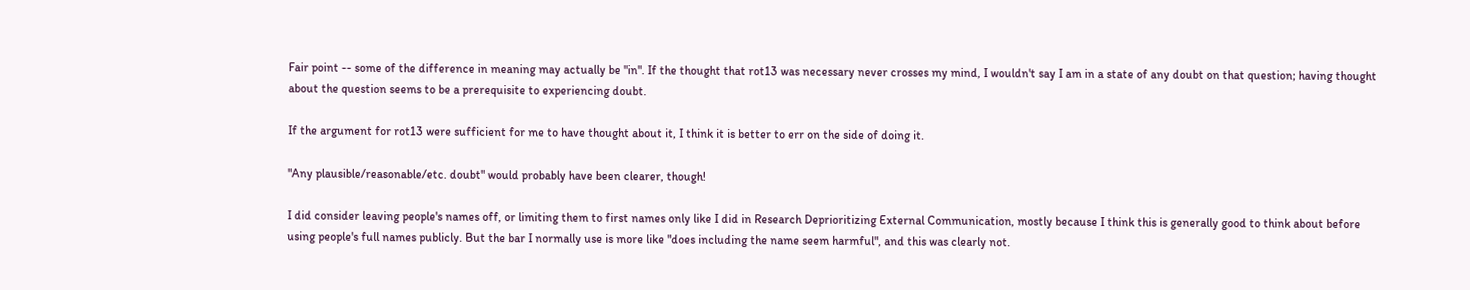Fair point -- some of the difference in meaning may actually be "in". If the thought that rot13 was necessary never crosses my mind, I wouldn't say I am in a state of any doubt on that question; having thought about the question seems to be a prerequisite to experiencing doubt.

If the argument for rot13 were sufficient for me to have thought about it, I think it is better to err on the side of doing it.

"Any plausible/reasonable/etc. doubt" would probably have been clearer, though!

I did consider leaving people's names off, or limiting them to first names only like I did in Research Deprioritizing External Communication, mostly because I think this is generally good to think about before using people's full names publicly. But the bar I normally use is more like "does including the name seem harmful", and this was clearly not.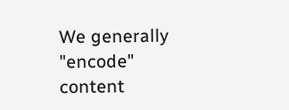We generally "encode" content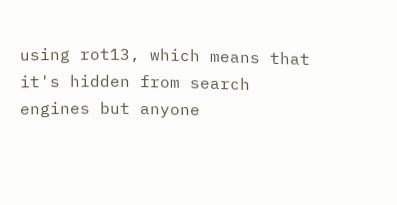using rot13, which means that it's hidden from search engines but anyone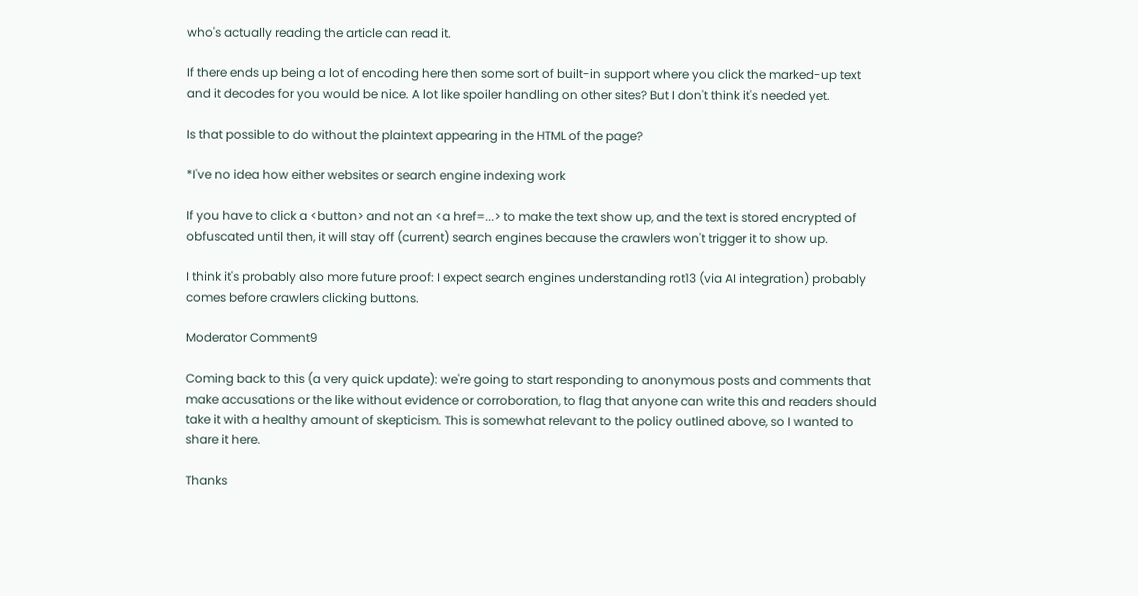who's actually reading the article can read it.

If there ends up being a lot of encoding here then some sort of built-in support where you click the marked-up text and it decodes for you would be nice. A lot like spoiler handling on other sites? But I don't think it's needed yet.

Is that possible to do without the plaintext appearing in the HTML of the page?

*I've no idea how either websites or search engine indexing work

If you have to click a <button> and not an <a href=...> to make the text show up, and the text is stored encrypted of obfuscated until then, it will stay off (current) search engines because the crawlers won't trigger it to show up.

I think it's probably also more future proof: I expect search engines understanding rot13 (via AI integration) probably comes before crawlers clicking buttons.

Moderator Comment9

Coming back to this (a very quick update): we're going to start responding to anonymous posts and comments that make accusations or the like without evidence or corroboration, to flag that anyone can write this and readers should take it with a healthy amount of skepticism. This is somewhat relevant to the policy outlined above, so I wanted to share it here.

Thanks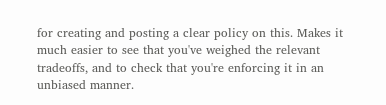for creating and posting a clear policy on this. Makes it much easier to see that you've weighed the relevant tradeoffs, and to check that you're enforcing it in an unbiased manner.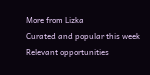More from Lizka
Curated and popular this week
Relevant opportunities